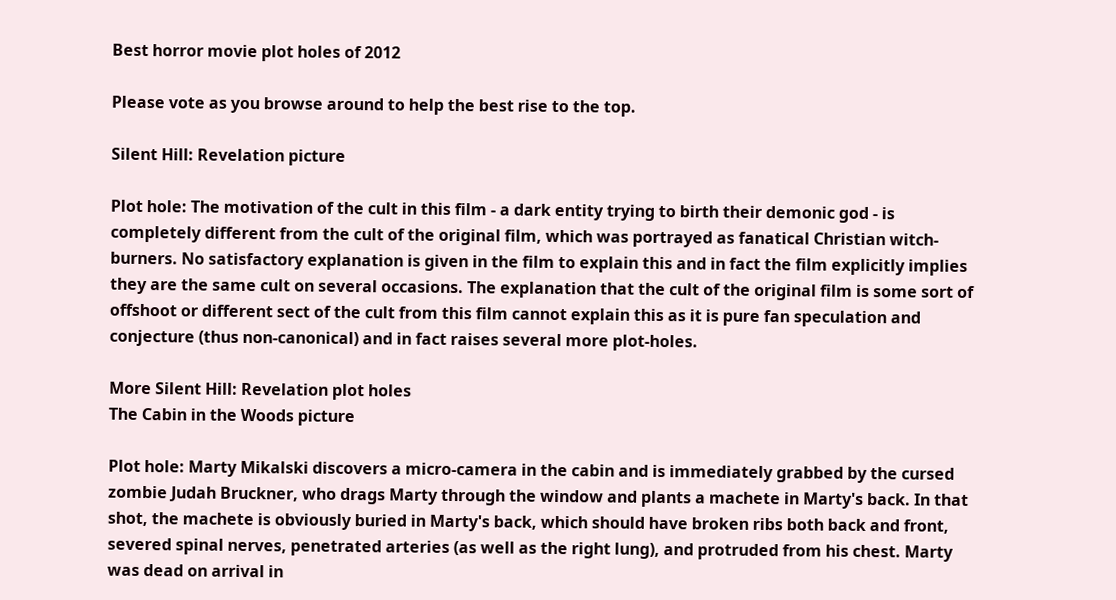Best horror movie plot holes of 2012

Please vote as you browse around to help the best rise to the top.

Silent Hill: Revelation picture

Plot hole: The motivation of the cult in this film - a dark entity trying to birth their demonic god - is completely different from the cult of the original film, which was portrayed as fanatical Christian witch-burners. No satisfactory explanation is given in the film to explain this and in fact the film explicitly implies they are the same cult on several occasions. The explanation that the cult of the original film is some sort of offshoot or different sect of the cult from this film cannot explain this as it is pure fan speculation and conjecture (thus non-canonical) and in fact raises several more plot-holes.

More Silent Hill: Revelation plot holes
The Cabin in the Woods picture

Plot hole: Marty Mikalski discovers a micro-camera in the cabin and is immediately grabbed by the cursed zombie Judah Bruckner, who drags Marty through the window and plants a machete in Marty's back. In that shot, the machete is obviously buried in Marty's back, which should have broken ribs both back and front, severed spinal nerves, penetrated arteries (as well as the right lung), and protruded from his chest. Marty was dead on arrival in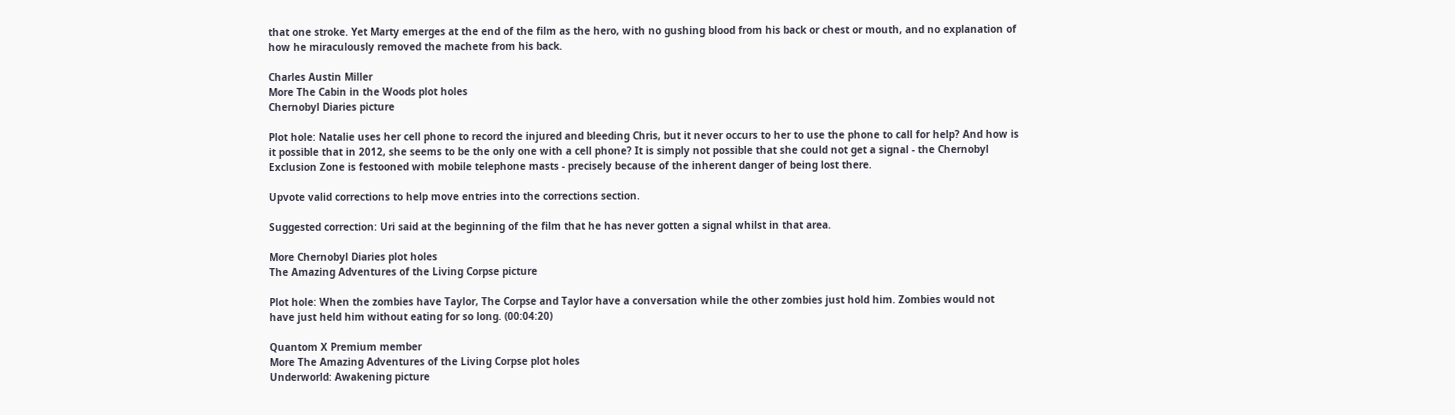that one stroke. Yet Marty emerges at the end of the film as the hero, with no gushing blood from his back or chest or mouth, and no explanation of how he miraculously removed the machete from his back.

Charles Austin Miller
More The Cabin in the Woods plot holes
Chernobyl Diaries picture

Plot hole: Natalie uses her cell phone to record the injured and bleeding Chris, but it never occurs to her to use the phone to call for help? And how is it possible that in 2012, she seems to be the only one with a cell phone? It is simply not possible that she could not get a signal - the Chernobyl Exclusion Zone is festooned with mobile telephone masts - precisely because of the inherent danger of being lost there.

Upvote valid corrections to help move entries into the corrections section.

Suggested correction: Uri said at the beginning of the film that he has never gotten a signal whilst in that area.

More Chernobyl Diaries plot holes
The Amazing Adventures of the Living Corpse picture

Plot hole: When the zombies have Taylor, The Corpse and Taylor have a conversation while the other zombies just hold him. Zombies would not have just held him without eating for so long. (00:04:20)

Quantom X Premium member
More The Amazing Adventures of the Living Corpse plot holes
Underworld: Awakening picture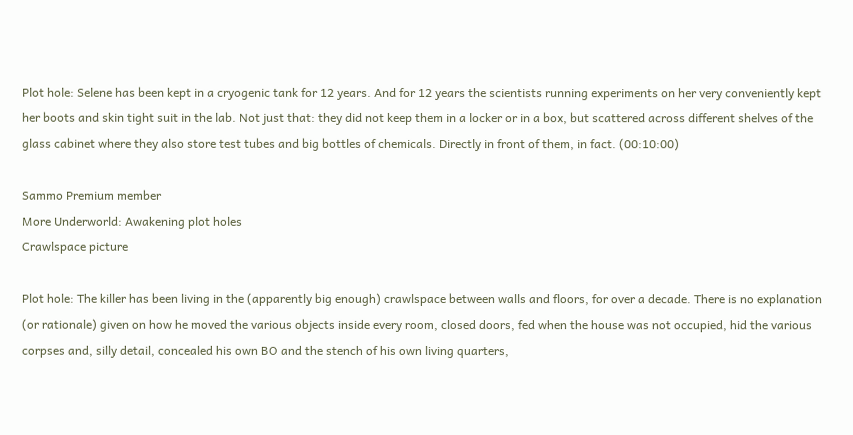Plot hole: Selene has been kept in a cryogenic tank for 12 years. And for 12 years the scientists running experiments on her very conveniently kept her boots and skin tight suit in the lab. Not just that: they did not keep them in a locker or in a box, but scattered across different shelves of the glass cabinet where they also store test tubes and big bottles of chemicals. Directly in front of them, in fact. (00:10:00)

Sammo Premium member
More Underworld: Awakening plot holes
Crawlspace picture

Plot hole: The killer has been living in the (apparently big enough) crawlspace between walls and floors, for over a decade. There is no explanation (or rationale) given on how he moved the various objects inside every room, closed doors, fed when the house was not occupied, hid the various corpses and, silly detail, concealed his own BO and the stench of his own living quarters,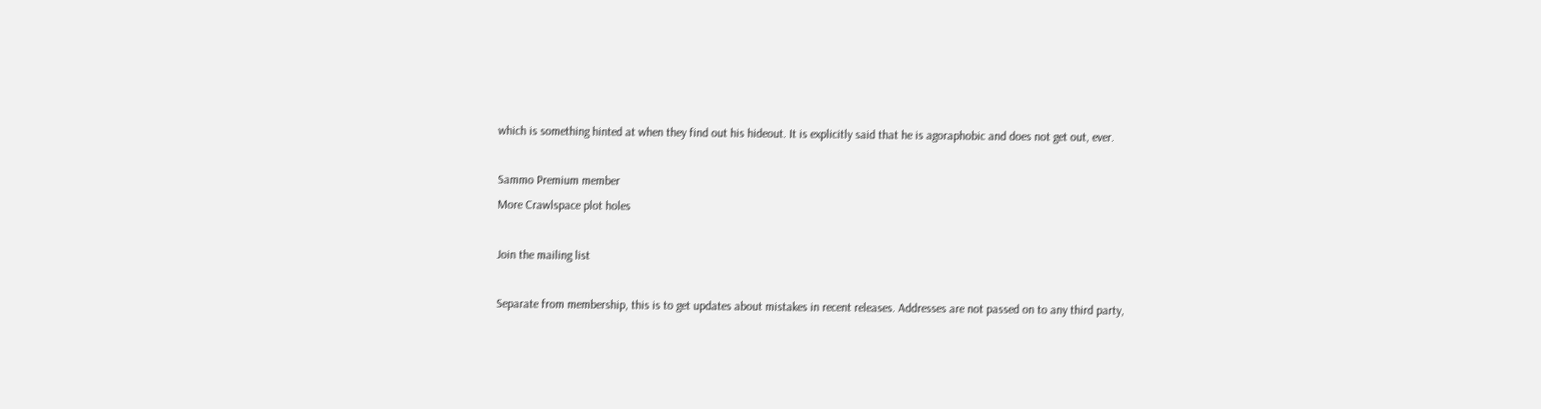which is something hinted at when they find out his hideout. It is explicitly said that he is agoraphobic and does not get out, ever.

Sammo Premium member
More Crawlspace plot holes

Join the mailing list

Separate from membership, this is to get updates about mistakes in recent releases. Addresses are not passed on to any third party,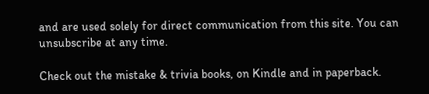and are used solely for direct communication from this site. You can unsubscribe at any time.

Check out the mistake & trivia books, on Kindle and in paperback.